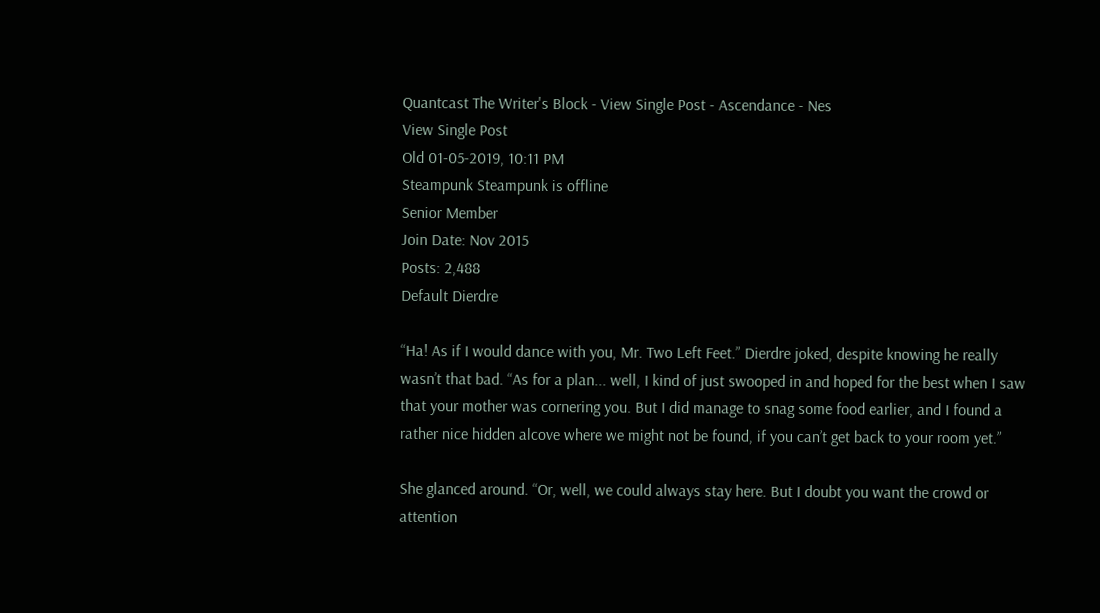Quantcast The Writer's Block - View Single Post - Ascendance - Nes
View Single Post
Old 01-05-2019, 10:11 PM
Steampunk Steampunk is offline
Senior Member
Join Date: Nov 2015
Posts: 2,488
Default Dierdre

“Ha! As if I would dance with you, Mr. Two Left Feet.” Dierdre joked, despite knowing he really wasn’t that bad. “As for a plan... well, I kind of just swooped in and hoped for the best when I saw that your mother was cornering you. But I did manage to snag some food earlier, and I found a rather nice hidden alcove where we might not be found, if you can’t get back to your room yet.”

She glanced around. “Or, well, we could always stay here. But I doubt you want the crowd or attention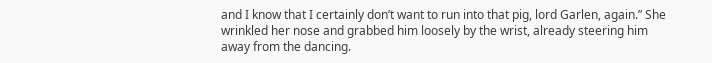and I know that I certainly don’t want to run into that pig, lord Garlen, again.” She wrinkled her nose and grabbed him loosely by the wrist, already steering him away from the dancing.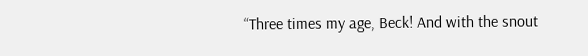“Three times my age, Beck! And with the snout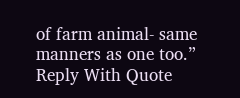of farm animal- same manners as one too.”
Reply With Quote